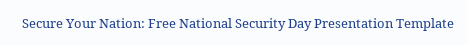Secure Your Nation: Free National Security Day Presentation Template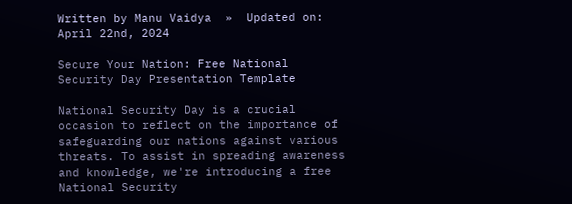Written by Manu Vaidya  »  Updated on: April 22nd, 2024

Secure Your Nation: Free National Security Day Presentation Template

National Security Day is a crucial occasion to reflect on the importance of safeguarding our nations against various threats. To assist in spreading awareness and knowledge, we're introducing a free National Security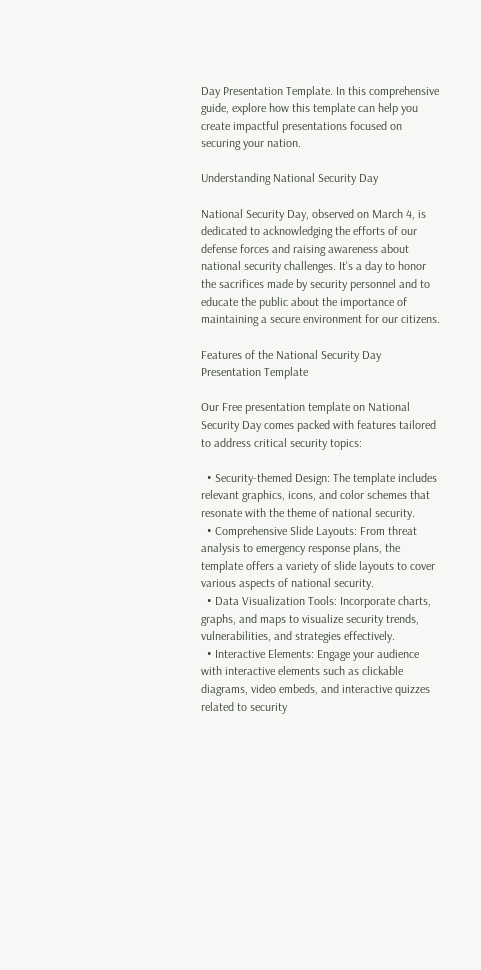Day Presentation Template. In this comprehensive guide, explore how this template can help you create impactful presentations focused on securing your nation.

Understanding National Security Day

National Security Day, observed on March 4, is dedicated to acknowledging the efforts of our defense forces and raising awareness about national security challenges. It's a day to honor the sacrifices made by security personnel and to educate the public about the importance of maintaining a secure environment for our citizens.

Features of the National Security Day Presentation Template

Our Free presentation template on National Security Day comes packed with features tailored to address critical security topics:

  • Security-themed Design: The template includes relevant graphics, icons, and color schemes that resonate with the theme of national security.
  • Comprehensive Slide Layouts: From threat analysis to emergency response plans, the template offers a variety of slide layouts to cover various aspects of national security.
  • Data Visualization Tools: Incorporate charts, graphs, and maps to visualize security trends, vulnerabilities, and strategies effectively.
  • Interactive Elements: Engage your audience with interactive elements such as clickable diagrams, video embeds, and interactive quizzes related to security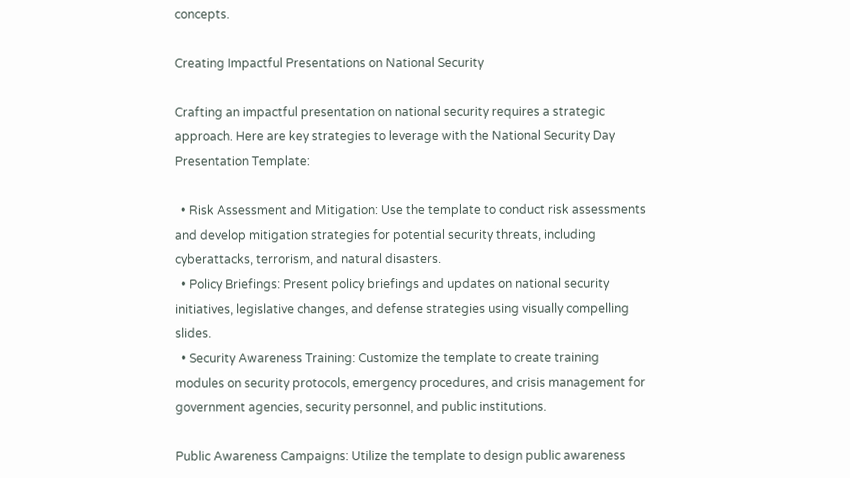concepts.

Creating Impactful Presentations on National Security

Crafting an impactful presentation on national security requires a strategic approach. Here are key strategies to leverage with the National Security Day Presentation Template:

  • Risk Assessment and Mitigation: Use the template to conduct risk assessments and develop mitigation strategies for potential security threats, including cyberattacks, terrorism, and natural disasters.
  • Policy Briefings: Present policy briefings and updates on national security initiatives, legislative changes, and defense strategies using visually compelling slides.
  • Security Awareness Training: Customize the template to create training modules on security protocols, emergency procedures, and crisis management for government agencies, security personnel, and public institutions.

Public Awareness Campaigns: Utilize the template to design public awareness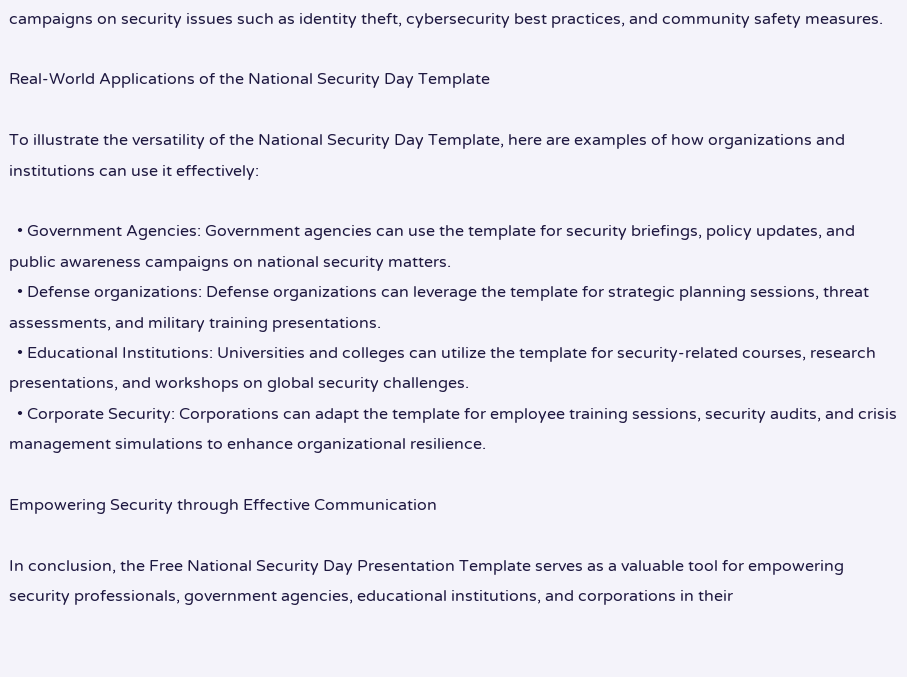campaigns on security issues such as identity theft, cybersecurity best practices, and community safety measures.

Real-World Applications of the National Security Day Template

To illustrate the versatility of the National Security Day Template, here are examples of how organizations and institutions can use it effectively:

  • Government Agencies: Government agencies can use the template for security briefings, policy updates, and public awareness campaigns on national security matters.
  • Defense organizations: Defense organizations can leverage the template for strategic planning sessions, threat assessments, and military training presentations.
  • Educational Institutions: Universities and colleges can utilize the template for security-related courses, research presentations, and workshops on global security challenges.
  • Corporate Security: Corporations can adapt the template for employee training sessions, security audits, and crisis management simulations to enhance organizational resilience.

Empowering Security through Effective Communication

In conclusion, the Free National Security Day Presentation Template serves as a valuable tool for empowering security professionals, government agencies, educational institutions, and corporations in their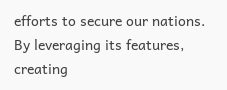efforts to secure our nations. By leveraging its features, creating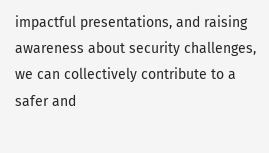impactful presentations, and raising awareness about security challenges, we can collectively contribute to a safer and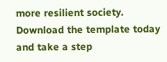more resilient society. Download the template today and take a step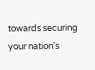towards securing your nation's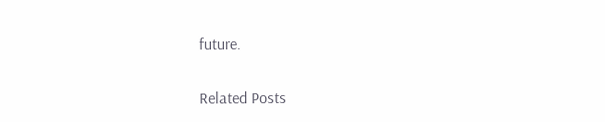future.

Related Posts